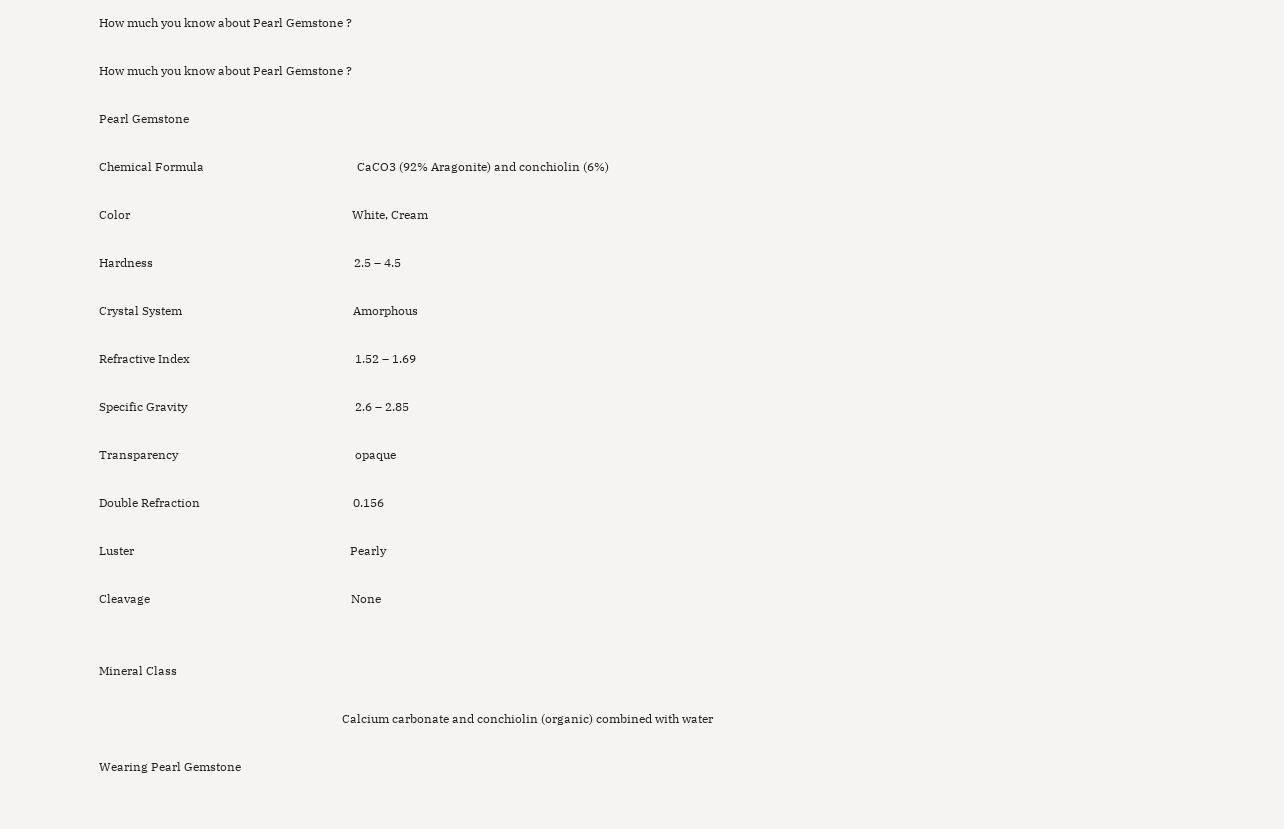How much you know about Pearl Gemstone ?

How much you know about Pearl Gemstone ?

Pearl Gemstone

Chemical Formula                                                   CaCO3 (92% Aragonite) and conchiolin (6%)

Color                                                                          White, Cream

Hardness                                                                   2.5 – 4.5

Crystal System                                                         Amorphous

Refractive Index                                                       1.52 – 1.69

Specific Gravity                                                        2.6 – 2.85

Transparency                                                           opaque

Double Refraction                                                   0.156

Luster                                                                        Pearly

Cleavage                                                                   None


Mineral Class

                                                                                 Calcium carbonate and conchiolin (organic) combined with water

Wearing Pearl Gemstone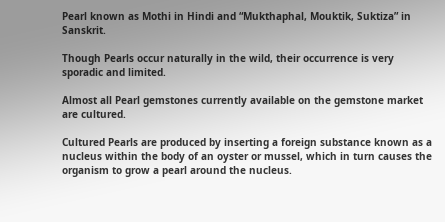Pearl known as Mothi in Hindi and “Mukthaphal, Mouktik, Suktiza” in Sanskrit.

Though Pearls occur naturally in the wild, their occurrence is very sporadic and limited.

Almost all Pearl gemstones currently available on the gemstone market are cultured.

Cultured Pearls are produced by inserting a foreign substance known as a nucleus within the body of an oyster or mussel, which in turn causes the organism to grow a pearl around the nucleus.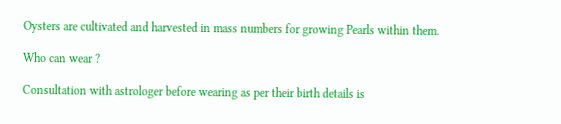Oysters are cultivated and harvested in mass numbers for growing Pearls within them.

Who can wear ?

Consultation with astrologer before wearing as per their birth details is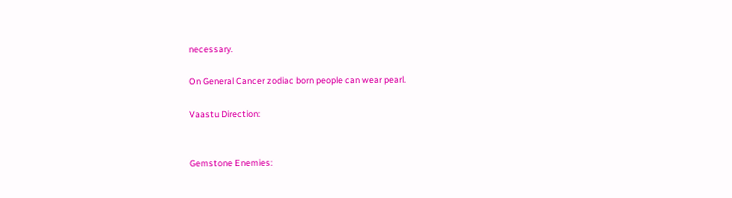necessary.

On General Cancer zodiac born people can wear pearl.

Vaastu Direction:


Gemstone Enemies: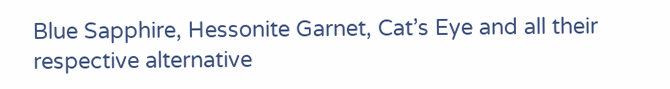Blue Sapphire, Hessonite Garnet, Cat’s Eye and all their respective alternative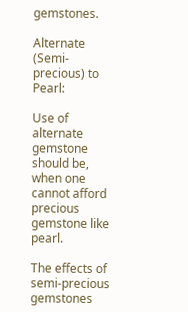gemstones.

Alternate (Semi-precious) to Pearl:

Use of alternate gemstone should be, when one cannot afford precious gemstone like pearl.

The effects of semi-precious gemstones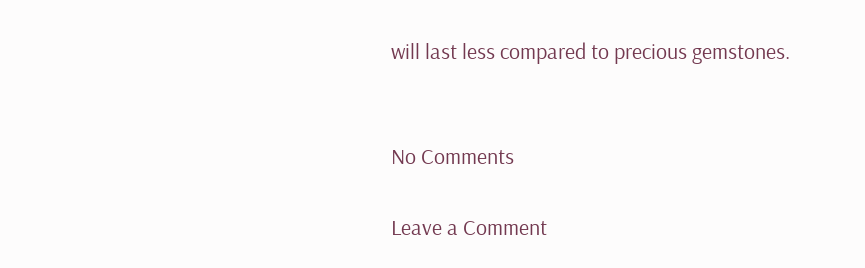will last less compared to precious gemstones.


No Comments

Leave a Comment